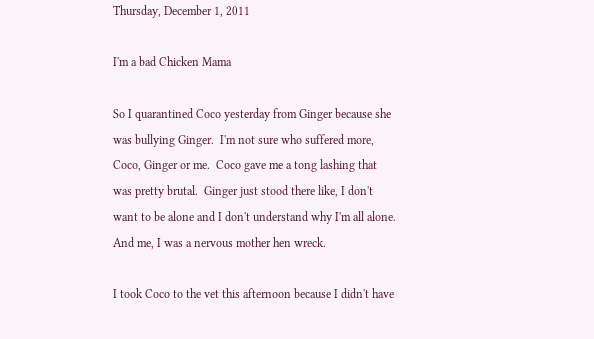Thursday, December 1, 2011

I'm a bad Chicken Mama

So I quarantined Coco yesterday from Ginger because she was bullying Ginger.  I'm not sure who suffered more, Coco, Ginger or me.  Coco gave me a tong lashing that was pretty brutal.  Ginger just stood there like, I don't want to be alone and I don't understand why I'm all alone.  And me, I was a nervous mother hen wreck.

I took Coco to the vet this afternoon because I didn't have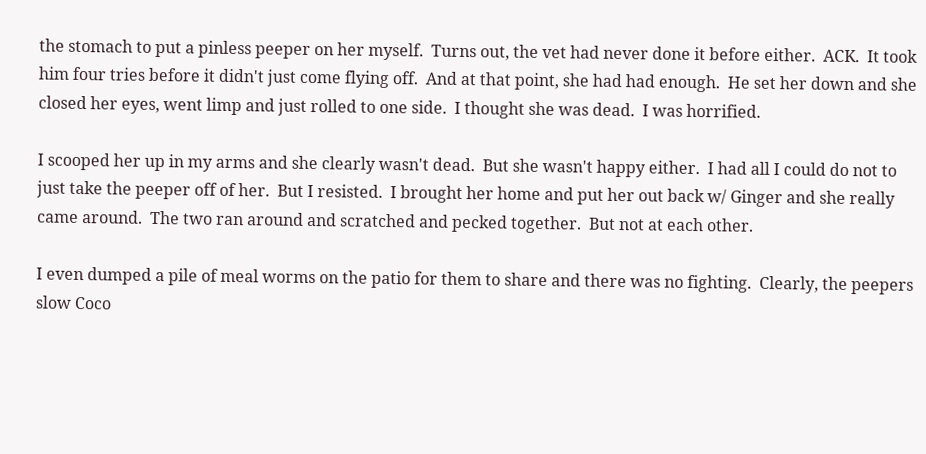the stomach to put a pinless peeper on her myself.  Turns out, the vet had never done it before either.  ACK.  It took him four tries before it didn't just come flying off.  And at that point, she had had enough.  He set her down and she closed her eyes, went limp and just rolled to one side.  I thought she was dead.  I was horrified.

I scooped her up in my arms and she clearly wasn't dead.  But she wasn't happy either.  I had all I could do not to just take the peeper off of her.  But I resisted.  I brought her home and put her out back w/ Ginger and she really came around.  The two ran around and scratched and pecked together.  But not at each other.

I even dumped a pile of meal worms on the patio for them to share and there was no fighting.  Clearly, the peepers slow Coco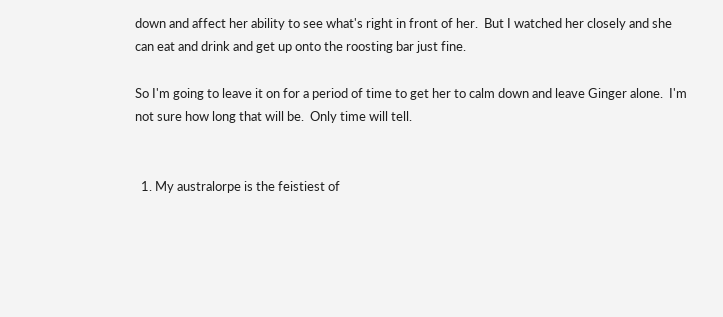down and affect her ability to see what's right in front of her.  But I watched her closely and she can eat and drink and get up onto the roosting bar just fine.

So I'm going to leave it on for a period of time to get her to calm down and leave Ginger alone.  I'm not sure how long that will be.  Only time will tell.


  1. My australorpe is the feistiest of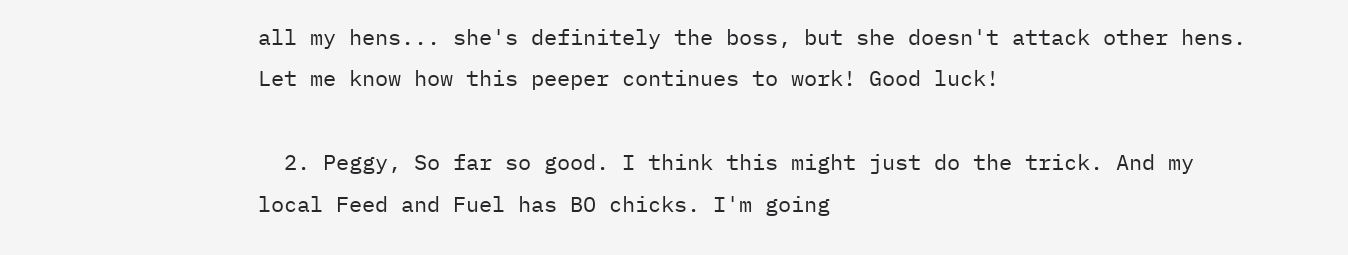all my hens... she's definitely the boss, but she doesn't attack other hens. Let me know how this peeper continues to work! Good luck!

  2. Peggy, So far so good. I think this might just do the trick. And my local Feed and Fuel has BO chicks. I'm going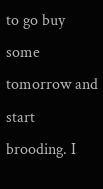to go buy some tomorrow and start brooding. I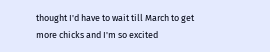thought I'd have to wait till March to get more chicks and I'm so excited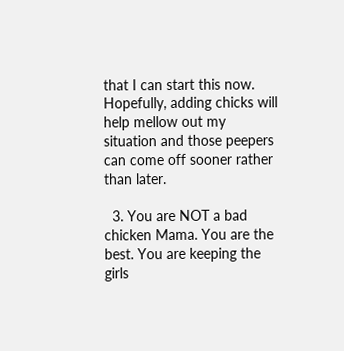that I can start this now. Hopefully, adding chicks will help mellow out my situation and those peepers can come off sooner rather than later.

  3. You are NOT a bad chicken Mama. You are the best. You are keeping the girls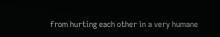from hurting each other in a very humane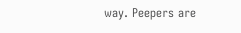way. Peepers are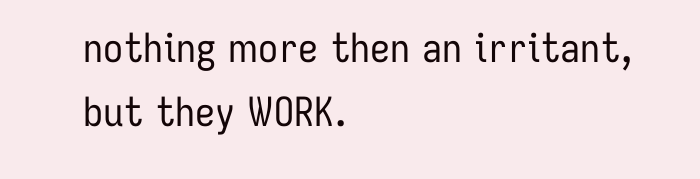nothing more then an irritant, but they WORK.